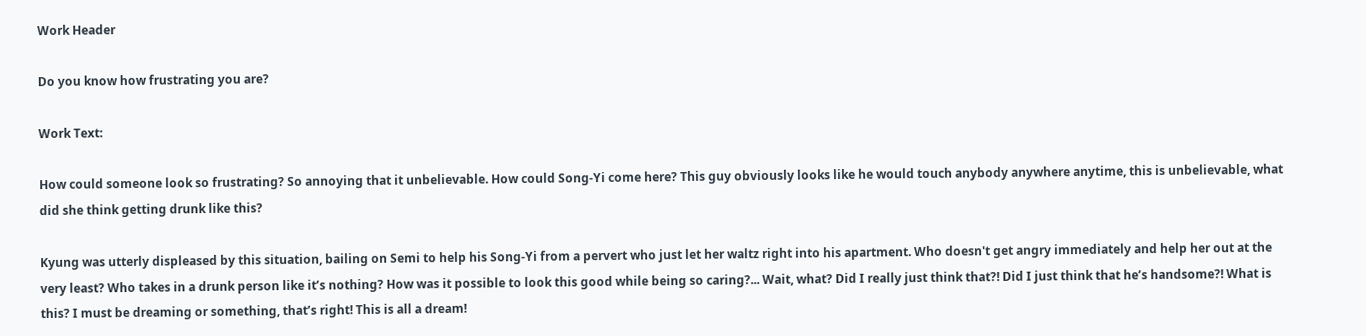Work Header

Do you know how frustrating you are?

Work Text:

How could someone look so frustrating? So annoying that it unbelievable. How could Song-Yi come here? This guy obviously looks like he would touch anybody anywhere anytime, this is unbelievable, what did she think getting drunk like this?

Kyung was utterly displeased by this situation, bailing on Semi to help his Song-Yi from a pervert who just let her waltz right into his apartment. Who doesn't get angry immediately and help her out at the very least? Who takes in a drunk person like it’s nothing? How was it possible to look this good while being so caring?... Wait, what? Did I really just think that?! Did I just think that he’s handsome?! What is this? I must be dreaming or something, that’s right! This is all a dream!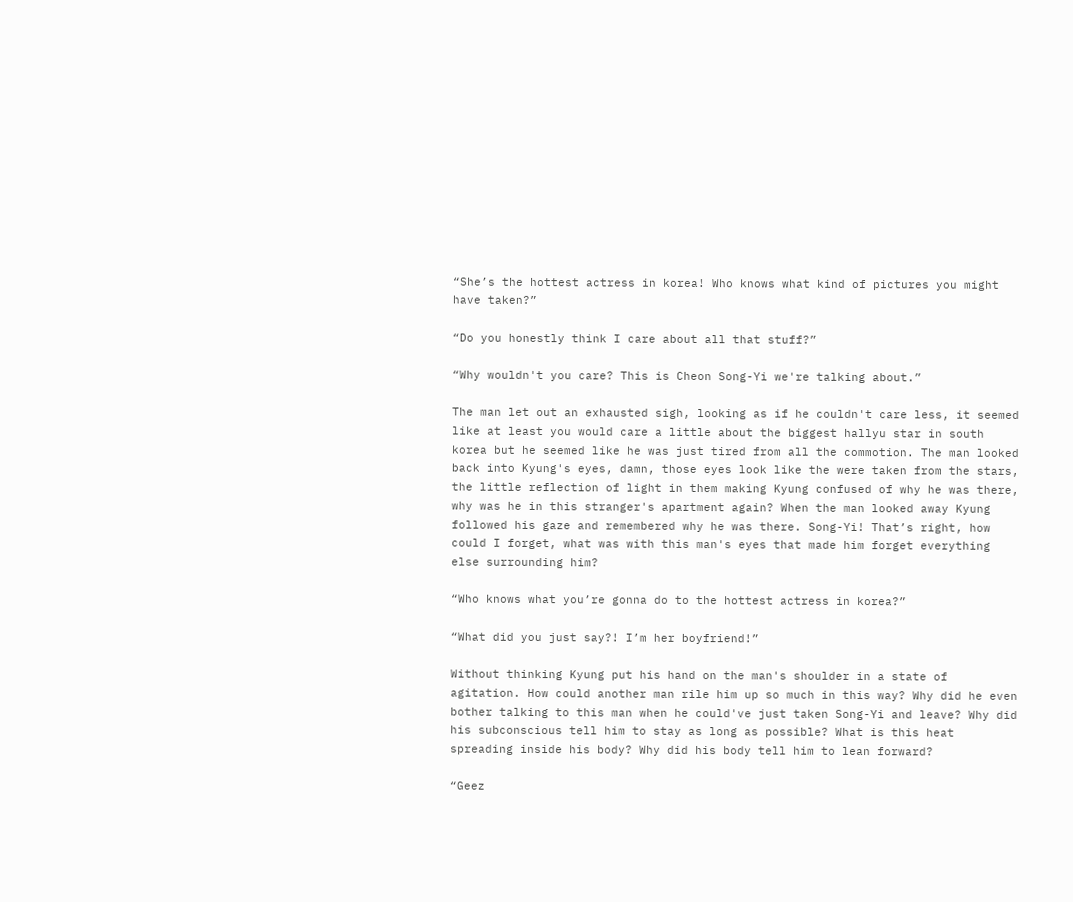“She’s the hottest actress in korea! Who knows what kind of pictures you might have taken?”

“Do you honestly think I care about all that stuff?”

“Why wouldn't you care? This is Cheon Song-Yi we're talking about.”

The man let out an exhausted sigh, looking as if he couldn't care less, it seemed like at least you would care a little about the biggest hallyu star in south korea but he seemed like he was just tired from all the commotion. The man looked back into Kyung's eyes, damn, those eyes look like the were taken from the stars, the little reflection of light in them making Kyung confused of why he was there, why was he in this stranger's apartment again? When the man looked away Kyung followed his gaze and remembered why he was there. Song-Yi! That’s right, how could I forget, what was with this man's eyes that made him forget everything else surrounding him?

“Who knows what you’re gonna do to the hottest actress in korea?”

“What did you just say?! I’m her boyfriend!”

Without thinking Kyung put his hand on the man's shoulder in a state of agitation. How could another man rile him up so much in this way? Why did he even bother talking to this man when he could've just taken Song-Yi and leave? Why did his subconscious tell him to stay as long as possible? What is this heat spreading inside his body? Why did his body tell him to lean forward?

“Geez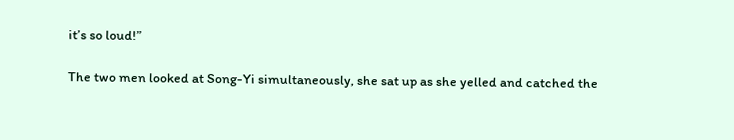it’s so loud!”

The two men looked at Song-Yi simultaneously, she sat up as she yelled and catched the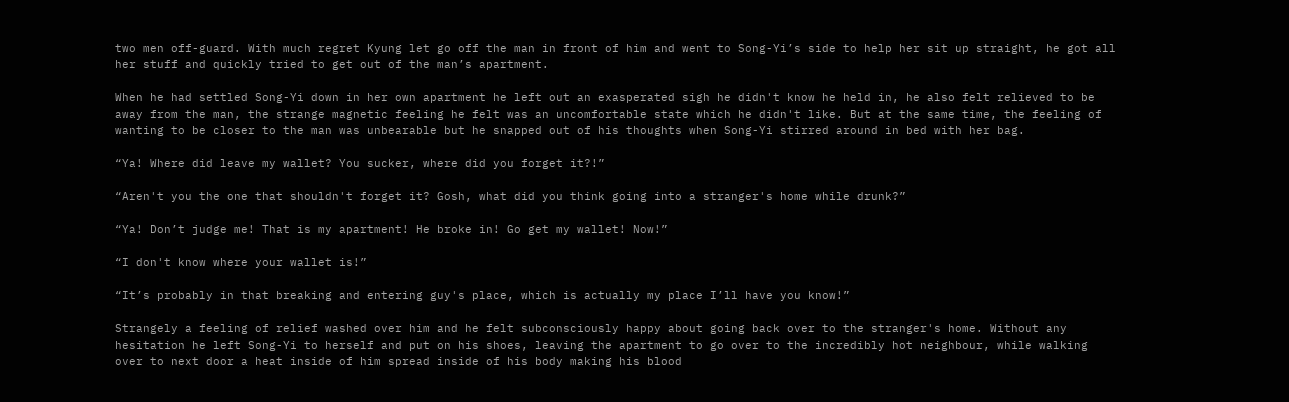two men off-guard. With much regret Kyung let go off the man in front of him and went to Song-Yi’s side to help her sit up straight, he got all her stuff and quickly tried to get out of the man’s apartment.

When he had settled Song-Yi down in her own apartment he left out an exasperated sigh he didn't know he held in, he also felt relieved to be away from the man, the strange magnetic feeling he felt was an uncomfortable state which he didn't like. But at the same time, the feeling of wanting to be closer to the man was unbearable but he snapped out of his thoughts when Song-Yi stirred around in bed with her bag.

“Ya! Where did leave my wallet? You sucker, where did you forget it?!”

“Aren't you the one that shouldn't forget it? Gosh, what did you think going into a stranger's home while drunk?”

“Ya! Don’t judge me! That is my apartment! He broke in! Go get my wallet! Now!”

“I don't know where your wallet is!”

“It’s probably in that breaking and entering guy's place, which is actually my place I’ll have you know!”

Strangely a feeling of relief washed over him and he felt subconsciously happy about going back over to the stranger's home. Without any hesitation he left Song-Yi to herself and put on his shoes, leaving the apartment to go over to the incredibly hot neighbour, while walking over to next door a heat inside of him spread inside of his body making his blood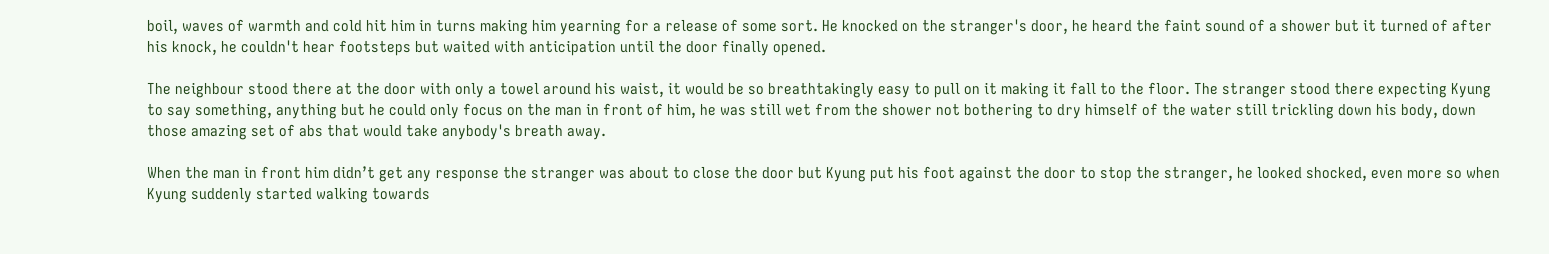boil, waves of warmth and cold hit him in turns making him yearning for a release of some sort. He knocked on the stranger's door, he heard the faint sound of a shower but it turned of after his knock, he couldn't hear footsteps but waited with anticipation until the door finally opened.

The neighbour stood there at the door with only a towel around his waist, it would be so breathtakingly easy to pull on it making it fall to the floor. The stranger stood there expecting Kyung to say something, anything but he could only focus on the man in front of him, he was still wet from the shower not bothering to dry himself of the water still trickling down his body, down those amazing set of abs that would take anybody's breath away.

When the man in front him didn’t get any response the stranger was about to close the door but Kyung put his foot against the door to stop the stranger, he looked shocked, even more so when Kyung suddenly started walking towards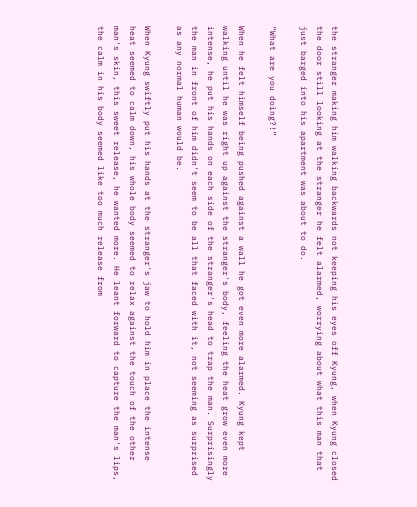the stranger making him walking backwards not keeping his eyes off Kyung, when Kyung closed the door still looking at the stranger he felt alarmed, worrying about what this man that just barged into his apartment was about to do.

“What are you doing?!”

When he felt himself being pushed against a wall he got even more alarmed. Kyung kept walking until he was right up against the stranger's body, feeling the heat grow even more intense, he put his hands on each side of the stranger's head to trap the man. Surprisingly the man in front of him didn't seem to be all that faced with it, not seeming as surprised as any normal human would be.

When Kyung swiftly put his hands at the stranger's jaw to hold him in place the intense heat seemed to calm down, his whole body seemed to relax against the touch of the other man's skin, this sweet release, he wanted more. He leant forward to capture the man's lips, the calm in his body seemed like too much release from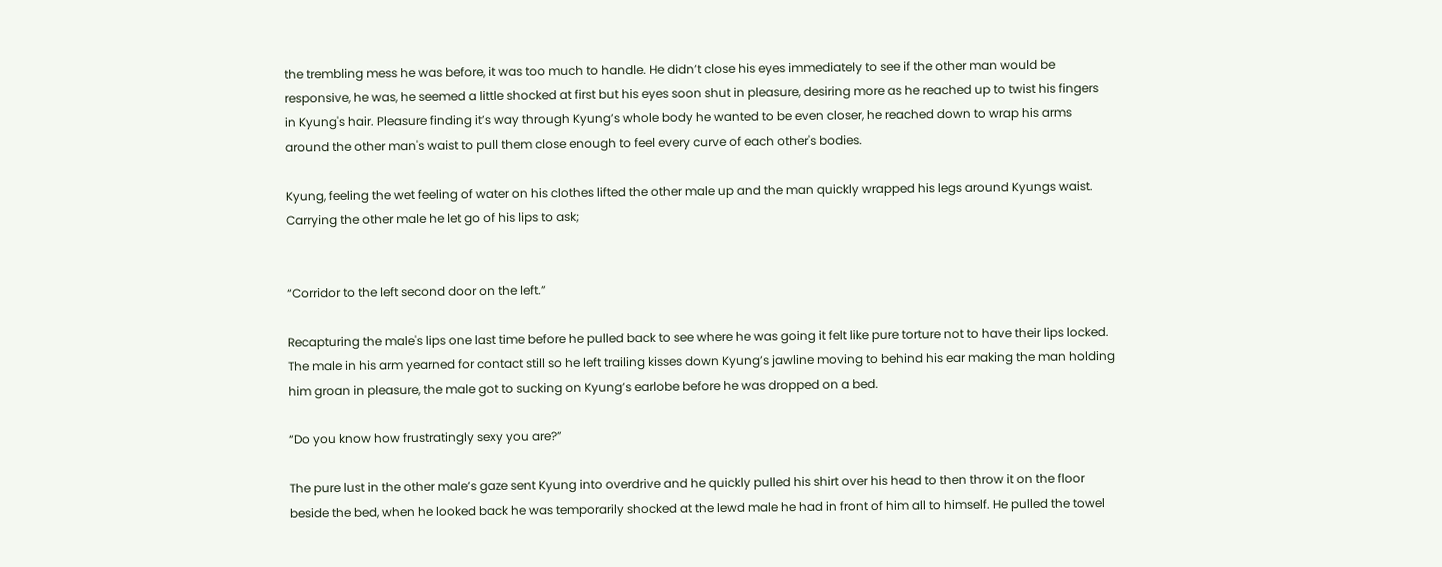the trembling mess he was before, it was too much to handle. He didn’t close his eyes immediately to see if the other man would be responsive, he was, he seemed a little shocked at first but his eyes soon shut in pleasure, desiring more as he reached up to twist his fingers in Kyung's hair. Pleasure finding it’s way through Kyung’s whole body he wanted to be even closer, he reached down to wrap his arms around the other man's waist to pull them close enough to feel every curve of each other's bodies.

Kyung, feeling the wet feeling of water on his clothes lifted the other male up and the man quickly wrapped his legs around Kyungs waist. Carrying the other male he let go of his lips to ask;


“Corridor to the left second door on the left.”

Recapturing the male's lips one last time before he pulled back to see where he was going it felt like pure torture not to have their lips locked. The male in his arm yearned for contact still so he left trailing kisses down Kyung’s jawline moving to behind his ear making the man holding him groan in pleasure, the male got to sucking on Kyung’s earlobe before he was dropped on a bed.

“Do you know how frustratingly sexy you are?”

The pure lust in the other male’s gaze sent Kyung into overdrive and he quickly pulled his shirt over his head to then throw it on the floor beside the bed, when he looked back he was temporarily shocked at the lewd male he had in front of him all to himself. He pulled the towel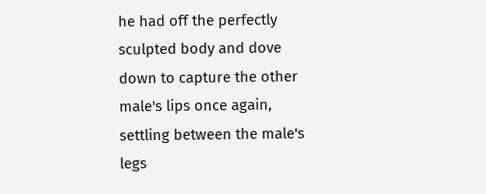he had off the perfectly sculpted body and dove down to capture the other male's lips once again, settling between the male's legs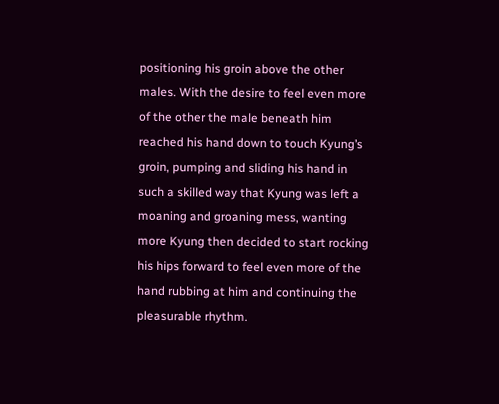positioning his groin above the other males. With the desire to feel even more of the other the male beneath him reached his hand down to touch Kyung’s groin, pumping and sliding his hand in such a skilled way that Kyung was left a moaning and groaning mess, wanting more Kyung then decided to start rocking his hips forward to feel even more of the hand rubbing at him and continuing the pleasurable rhythm.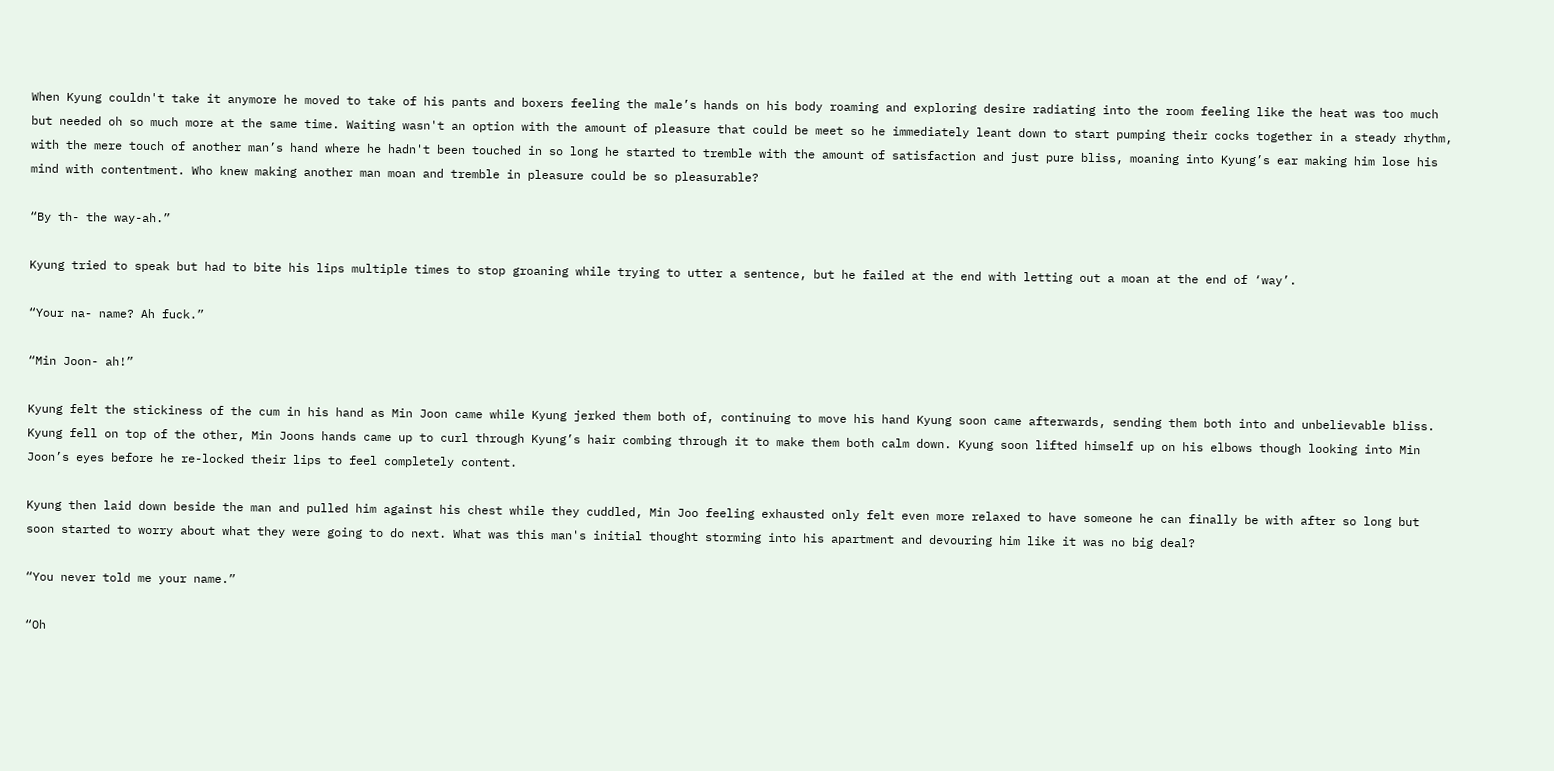When Kyung couldn't take it anymore he moved to take of his pants and boxers feeling the male’s hands on his body roaming and exploring desire radiating into the room feeling like the heat was too much but needed oh so much more at the same time. Waiting wasn't an option with the amount of pleasure that could be meet so he immediately leant down to start pumping their cocks together in a steady rhythm, with the mere touch of another man’s hand where he hadn't been touched in so long he started to tremble with the amount of satisfaction and just pure bliss, moaning into Kyung’s ear making him lose his mind with contentment. Who knew making another man moan and tremble in pleasure could be so pleasurable?

“By th- the way-ah.”

Kyung tried to speak but had to bite his lips multiple times to stop groaning while trying to utter a sentence, but he failed at the end with letting out a moan at the end of ‘way’.

“Your na- name? Ah fuck.”

“Min Joon- ah!”

Kyung felt the stickiness of the cum in his hand as Min Joon came while Kyung jerked them both of, continuing to move his hand Kyung soon came afterwards, sending them both into and unbelievable bliss. Kyung fell on top of the other, Min Joons hands came up to curl through Kyung’s hair combing through it to make them both calm down. Kyung soon lifted himself up on his elbows though looking into Min Joon’s eyes before he re-locked their lips to feel completely content.

Kyung then laid down beside the man and pulled him against his chest while they cuddled, Min Joo feeling exhausted only felt even more relaxed to have someone he can finally be with after so long but soon started to worry about what they were going to do next. What was this man's initial thought storming into his apartment and devouring him like it was no big deal?

“You never told me your name.”

“Oh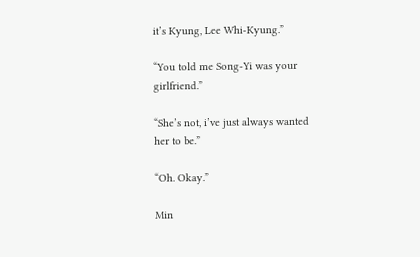it’s Kyung, Lee Whi-Kyung.”

“You told me Song-Yi was your girlfriend.”

“She’s not, i’ve just always wanted her to be.”

“Oh. Okay.”

Min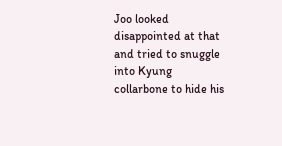Joo looked disappointed at that and tried to snuggle into Kyung collarbone to hide his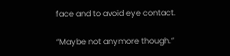face and to avoid eye contact.

“Maybe not anymore though.”